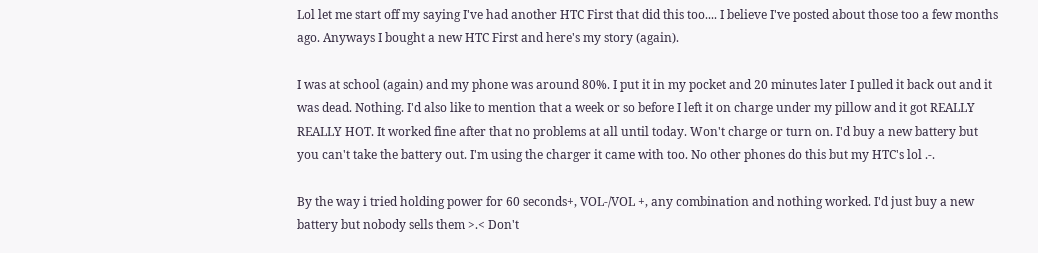Lol let me start off my saying I've had another HTC First that did this too.... I believe I've posted about those too a few months ago. Anyways I bought a new HTC First and here's my story (again).

I was at school (again) and my phone was around 80%. I put it in my pocket and 20 minutes later I pulled it back out and it was dead. Nothing. I'd also like to mention that a week or so before I left it on charge under my pillow and it got REALLY REALLY HOT. It worked fine after that no problems at all until today. Won't charge or turn on. I'd buy a new battery but you can't take the battery out. I'm using the charger it came with too. No other phones do this but my HTC's lol .-.

By the way i tried holding power for 60 seconds+, VOL-/VOL +, any combination and nothing worked. I'd just buy a new battery but nobody sells them >.< Don't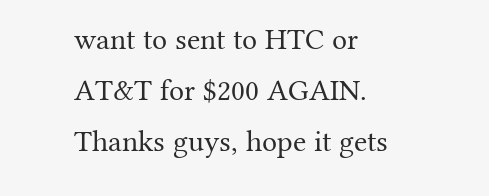want to sent to HTC or AT&T for $200 AGAIN. Thanks guys, hope it gets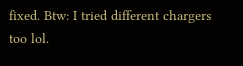fixed. Btw: I tried different chargers too lol.